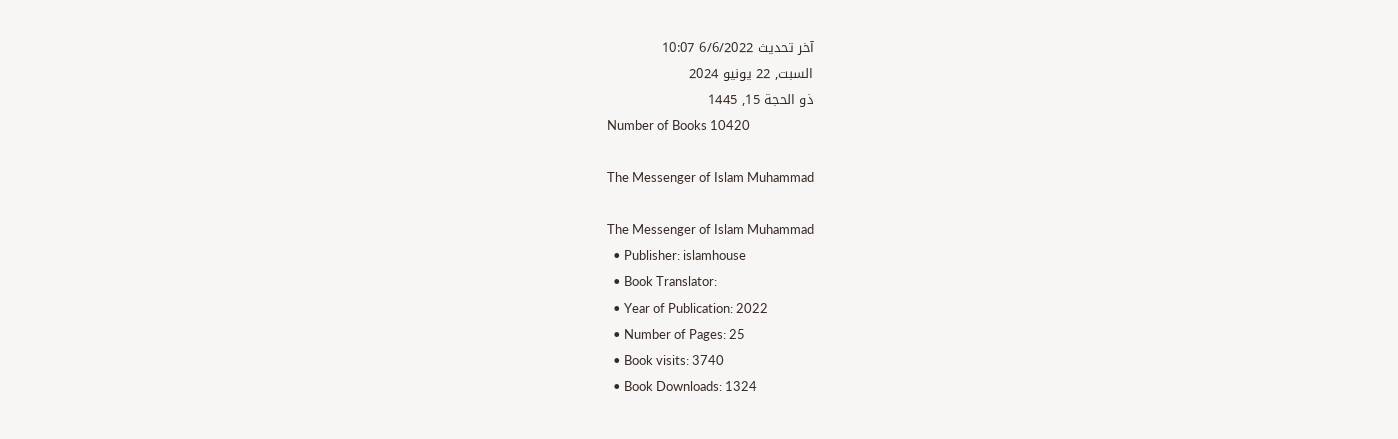آخر تحديث 6/6/2022 10:07
السبت, 22 يونيو 2024
ذو الحجة 15, 1445
Number of Books 10420

The Messenger of Islam Muhammad

The Messenger of Islam Muhammad
  • Publisher: islamhouse
  • Book Translator:
  • Year of Publication: 2022
  • Number of Pages: 25
  • Book visits: 3740
  • Book Downloads: 1324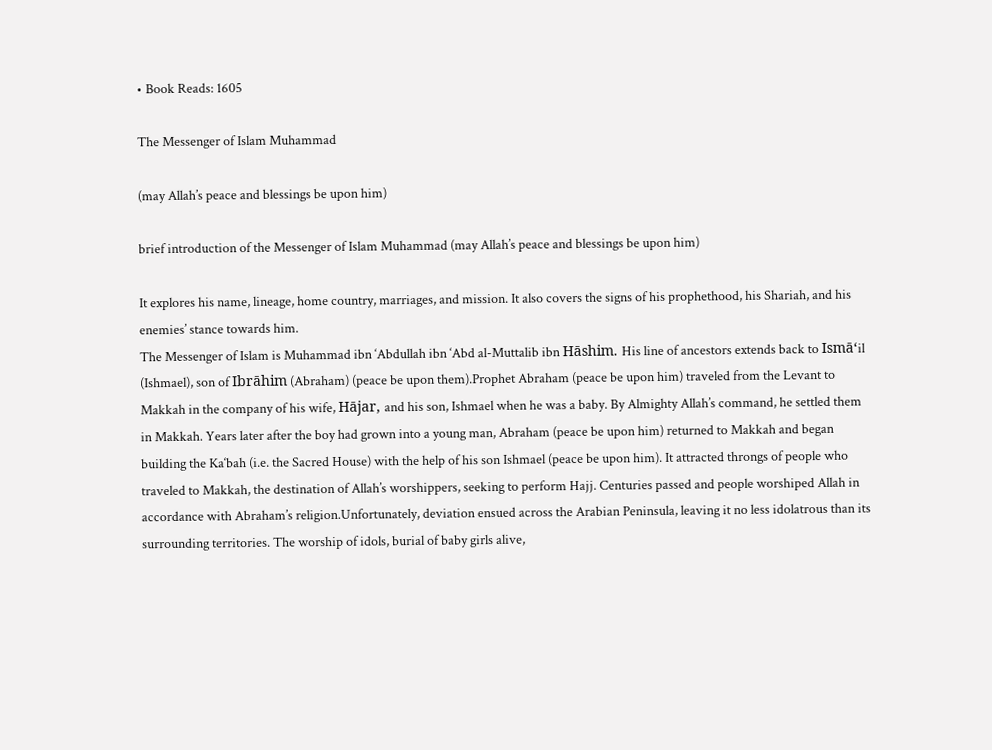• Book Reads: 1605

The Messenger of Islam Muhammad

(may Allah’s peace and blessings be upon him)

brief introduction of the Messenger of Islam Muhammad (may Allah’s peace and blessings be upon him)

It explores his name, lineage, home country, marriages, and mission. It also covers the signs of his prophethood, his Shariah, and his enemies’ stance towards him.
The Messenger of Islam is Muhammad ibn ‘Abdullah ibn ‘Abd al-Muttalib ibn Hāshim. His line of ancestors extends back to Ismā‘il (Ishmael), son of Ibrāhim (Abraham) (peace be upon them).Prophet Abraham (peace be upon him) traveled from the Levant to Makkah in the company of his wife, Hājar, and his son, Ishmael when he was a baby. By Almighty Allah’s command, he settled them in Makkah. Years later after the boy had grown into a young man, Abraham (peace be upon him) returned to Makkah and began building the Ka‘bah (i.e. the Sacred House) with the help of his son Ishmael (peace be upon him). It attracted throngs of people who traveled to Makkah, the destination of Allah’s worshippers, seeking to perform Hajj. Centuries passed and people worshiped Allah in accordance with Abraham’s religion.Unfortunately, deviation ensued across the Arabian Peninsula, leaving it no less idolatrous than its surrounding territories. The worship of idols, burial of baby girls alive,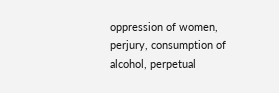oppression of women, perjury, consumption of alcohol, perpetual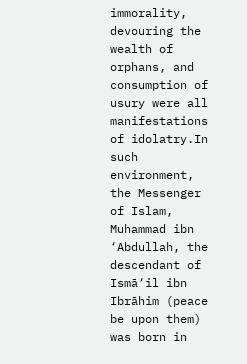immorality, devouring the wealth of orphans, and consumption of usury were all manifestations of idolatry.In such environment, the Messenger of Islam, Muhammad ibn ‘Abdullah, the descendant of Ismā‘il ibn Ibrāhim (peace be upon them) was born in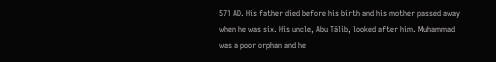571 AD. His father died before his birth and his mother passed away when he was six. His uncle, Abu Tālib, looked after him. Muhammad was a poor orphan and he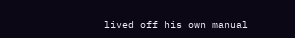lived off his own manual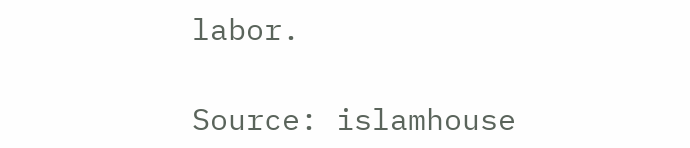labor.

Source: islamhouse